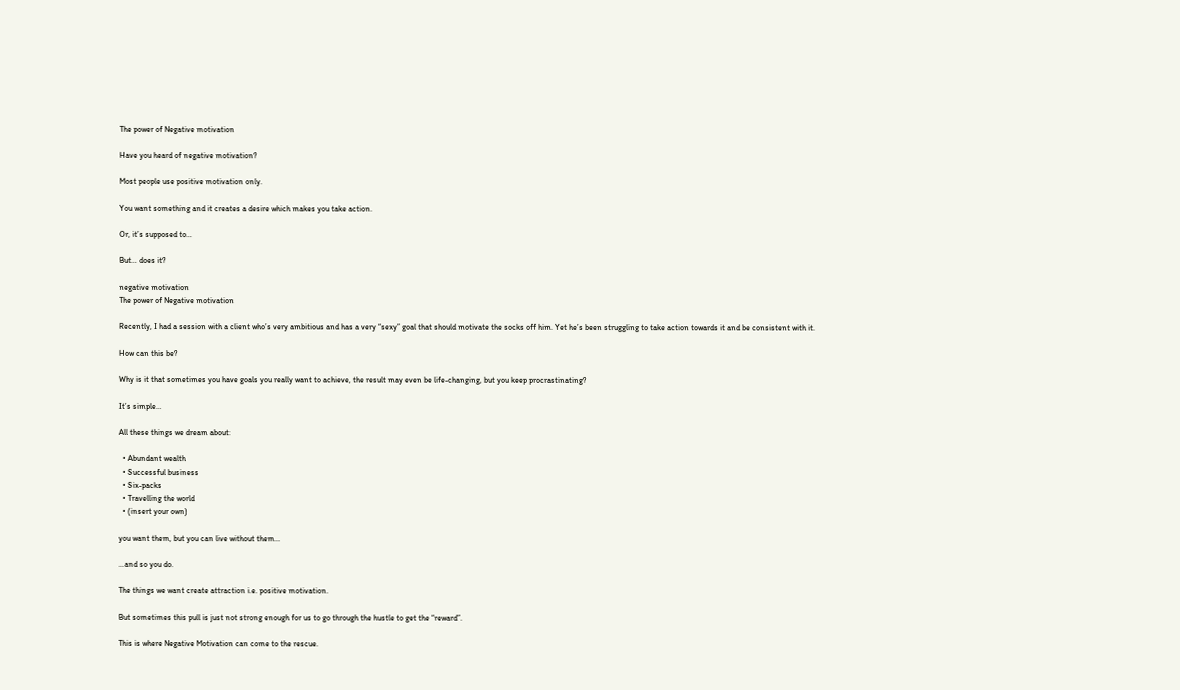The power of Negative motivation

Have you heard of negative motivation?

Most people use positive motivation only.

You want something and it creates a desire which makes you take action.

Or, it’s supposed to…

But… does it?

negative motivation
The power of Negative motivation

Recently, I had a session with a client who’s very ambitious and has a very “sexy” goal that should motivate the socks off him. Yet he’s been struggling to take action towards it and be consistent with it.

How can this be?

Why is it that sometimes you have goals you really want to achieve, the result may even be life-changing, but you keep procrastinating?

It’s simple…

All these things we dream about:

  • Abundant wealth
  • Successful business
  • Six-packs
  • Travelling the world
  • (insert your own)

you want them, but you can live without them…

…and so you do.

The things we want create attraction i.e. positive motivation.

But sometimes this pull is just not strong enough for us to go through the hustle to get the “reward”.

This is where Negative Motivation can come to the rescue.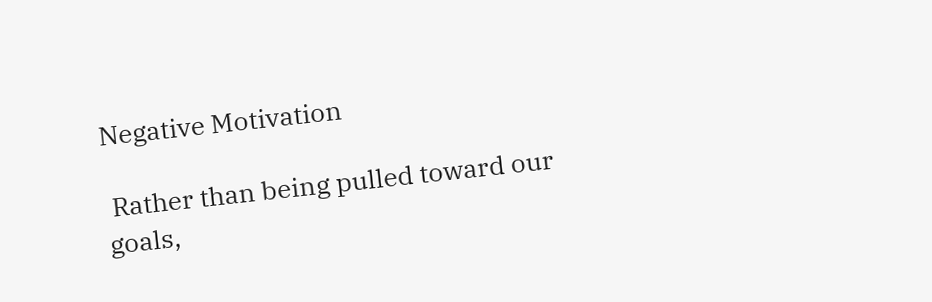Negative Motivation

 Rather than being pulled toward our goals,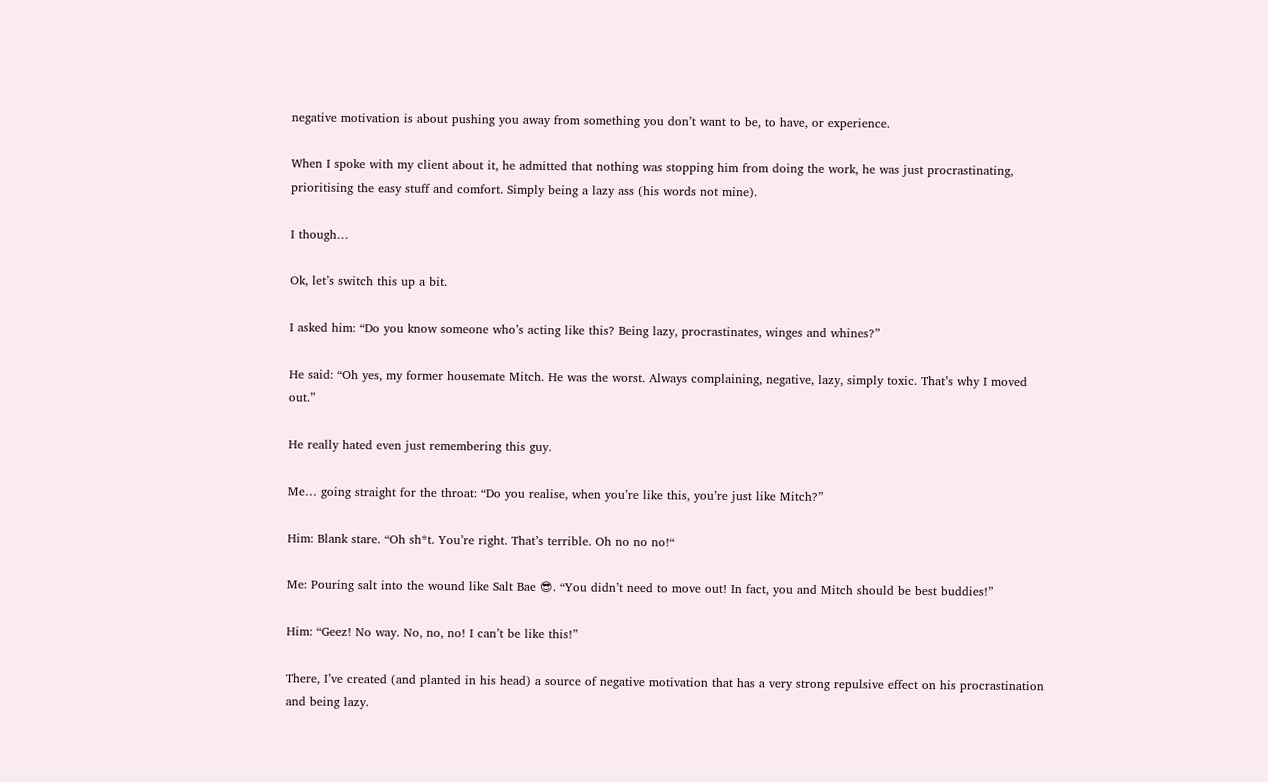negative motivation is about pushing you away from something you don’t want to be, to have, or experience.

When I spoke with my client about it, he admitted that nothing was stopping him from doing the work, he was just procrastinating, prioritising the easy stuff and comfort. Simply being a lazy ass (his words not mine).

I though…

Ok, let’s switch this up a bit.

I asked him: “Do you know someone who’s acting like this? Being lazy, procrastinates, winges and whines?”

He said: “Oh yes, my former housemate Mitch. He was the worst. Always complaining, negative, lazy, simply toxic. That’s why I moved out.”

He really hated even just remembering this guy.

Me… going straight for the throat: “Do you realise, when you’re like this, you’re just like Mitch?”

Him: Blank stare. “Oh sh*t. You’re right. That’s terrible. Oh no no no!“

Me: Pouring salt into the wound like Salt Bae 😎. “You didn’t need to move out! In fact, you and Mitch should be best buddies!”

Him: “Geez! No way. No, no, no! I can’t be like this!”

There, I’ve created (and planted in his head) a source of negative motivation that has a very strong repulsive effect on his procrastination and being lazy.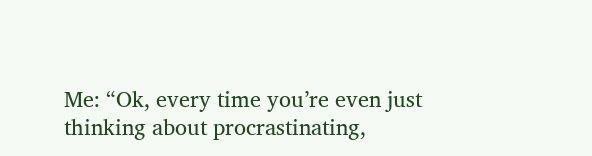Me: “Ok, every time you’re even just thinking about procrastinating,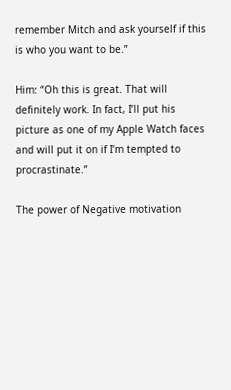remember Mitch and ask yourself if this is who you want to be.”

Him: “Oh this is great. That will definitely work. In fact, I’ll put his picture as one of my Apple Watch faces and will put it on if I’m tempted to procrastinate.”

The power of Negative motivation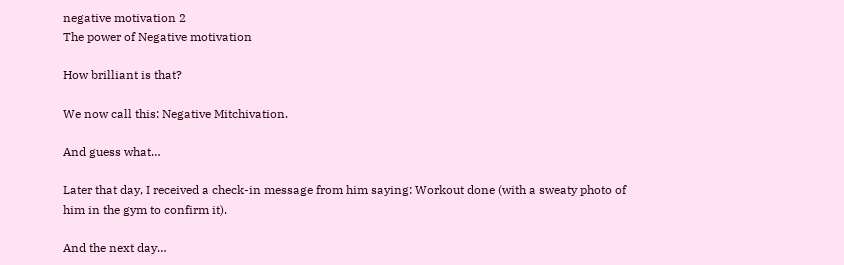negative motivation 2
The power of Negative motivation

How brilliant is that?

We now call this: Negative Mitchivation.

And guess what…

Later that day, I received a check-in message from him saying: Workout done (with a sweaty photo of him in the gym to confirm it).

And the next day…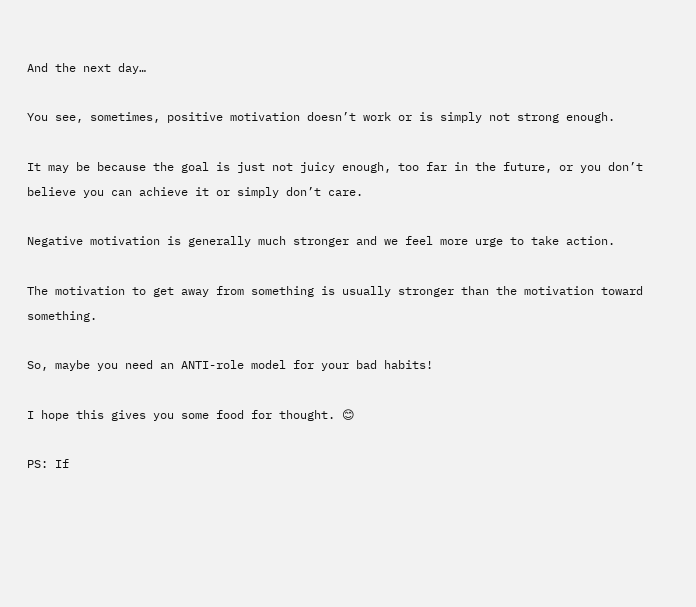And the next day…

You see, sometimes, positive motivation doesn’t work or is simply not strong enough.

It may be because the goal is just not juicy enough, too far in the future, or you don’t believe you can achieve it or simply don’t care.

Negative motivation is generally much stronger and we feel more urge to take action.

The motivation to get away from something is usually stronger than the motivation toward something.

So, maybe you need an ANTI-role model for your bad habits!

I hope this gives you some food for thought. 😊

PS: If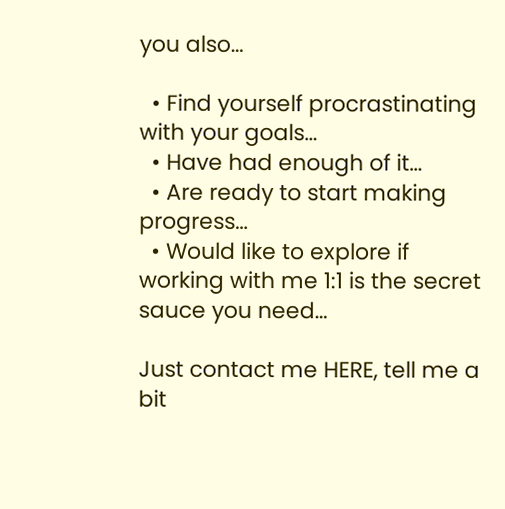you also…

  • Find yourself procrastinating with your goals…
  • Have had enough of it…
  • Are ready to start making progress…
  • Would like to explore if working with me 1:1 is the secret sauce you need…

Just contact me HERE, tell me a bit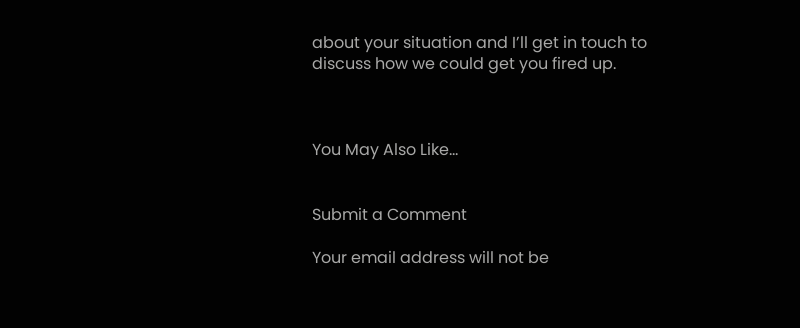about your situation and I’ll get in touch to discuss how we could get you fired up.



You May Also Like…


Submit a Comment

Your email address will not be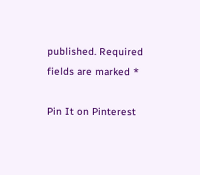published. Required fields are marked *

Pin It on Pinterest